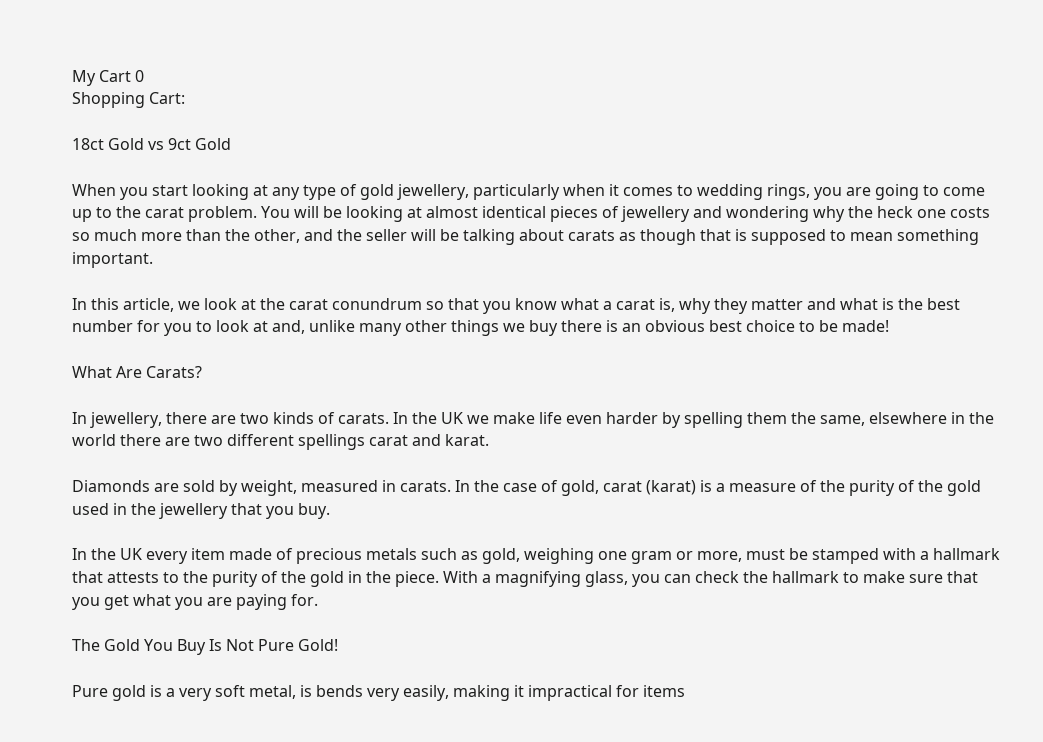My Cart 0
Shopping Cart:

18ct Gold vs 9ct Gold

When you start looking at any type of gold jewellery, particularly when it comes to wedding rings, you are going to come up to the carat problem. You will be looking at almost identical pieces of jewellery and wondering why the heck one costs so much more than the other, and the seller will be talking about carats as though that is supposed to mean something important.

In this article, we look at the carat conundrum so that you know what a carat is, why they matter and what is the best number for you to look at and, unlike many other things we buy there is an obvious best choice to be made!

What Are Carats?

In jewellery, there are two kinds of carats. In the UK we make life even harder by spelling them the same, elsewhere in the world there are two different spellings carat and karat.

Diamonds are sold by weight, measured in carats. In the case of gold, carat (karat) is a measure of the purity of the gold used in the jewellery that you buy.

In the UK every item made of precious metals such as gold, weighing one gram or more, must be stamped with a hallmark that attests to the purity of the gold in the piece. With a magnifying glass, you can check the hallmark to make sure that you get what you are paying for.

The Gold You Buy Is Not Pure Gold!

Pure gold is a very soft metal, is bends very easily, making it impractical for items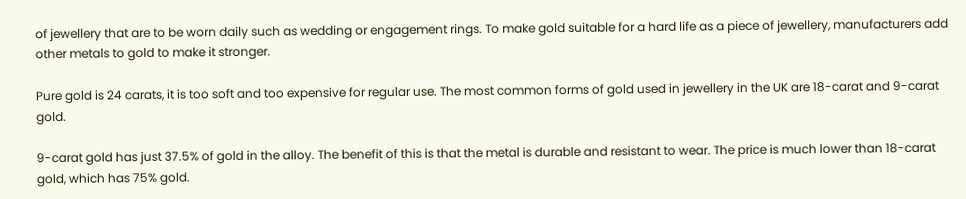of jewellery that are to be worn daily such as wedding or engagement rings. To make gold suitable for a hard life as a piece of jewellery, manufacturers add other metals to gold to make it stronger.

Pure gold is 24 carats, it is too soft and too expensive for regular use. The most common forms of gold used in jewellery in the UK are 18-carat and 9-carat gold.

9-carat gold has just 37.5% of gold in the alloy. The benefit of this is that the metal is durable and resistant to wear. The price is much lower than 18-carat gold, which has 75% gold.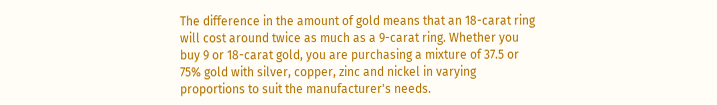The difference in the amount of gold means that an 18-carat ring will cost around twice as much as a 9-carat ring. Whether you buy 9 or 18-carat gold, you are purchasing a mixture of 37.5 or 75% gold with silver, copper, zinc and nickel in varying proportions to suit the manufacturer's needs.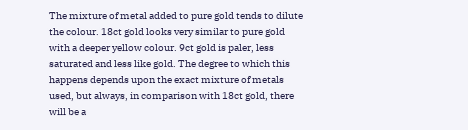The mixture of metal added to pure gold tends to dilute the colour. 18ct gold looks very similar to pure gold with a deeper yellow colour. 9ct gold is paler, less saturated and less like gold. The degree to which this happens depends upon the exact mixture of metals used, but always, in comparison with 18ct gold, there will be a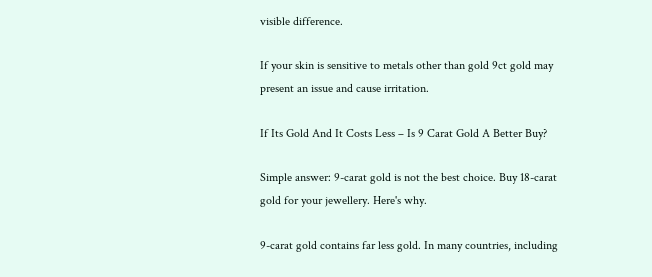visible difference.

If your skin is sensitive to metals other than gold 9ct gold may present an issue and cause irritation.

If Its Gold And It Costs Less – Is 9 Carat Gold A Better Buy?

Simple answer: 9-carat gold is not the best choice. Buy 18-carat gold for your jewellery. Here's why.

9-carat gold contains far less gold. In many countries, including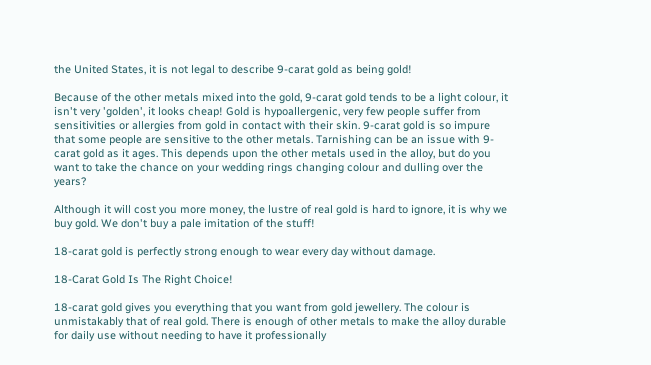the United States, it is not legal to describe 9-carat gold as being gold!

Because of the other metals mixed into the gold, 9-carat gold tends to be a light colour, it isn't very 'golden', it looks cheap! Gold is hypoallergenic, very few people suffer from sensitivities or allergies from gold in contact with their skin. 9-carat gold is so impure that some people are sensitive to the other metals. Tarnishing can be an issue with 9-carat gold as it ages. This depends upon the other metals used in the alloy, but do you want to take the chance on your wedding rings changing colour and dulling over the years?

Although it will cost you more money, the lustre of real gold is hard to ignore, it is why we buy gold. We don't buy a pale imitation of the stuff!

18-carat gold is perfectly strong enough to wear every day without damage.

18-Carat Gold Is The Right Choice!

18-carat gold gives you everything that you want from gold jewellery. The colour is unmistakably that of real gold. There is enough of other metals to make the alloy durable for daily use without needing to have it professionally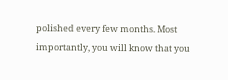polished every few months. Most importantly, you will know that you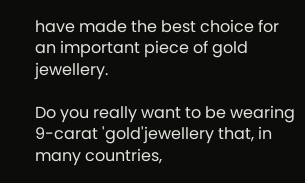have made the best choice for an important piece of gold jewellery.

Do you really want to be wearing 9-carat 'gold'jewellery that, in many countries,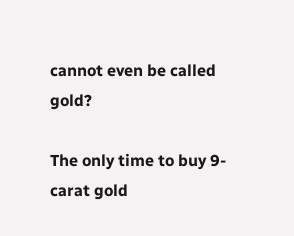cannot even be called gold?

The only time to buy 9-carat gold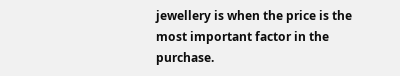jewellery is when the price is the most important factor in the purchase.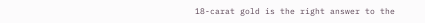18-carat gold is the right answer to the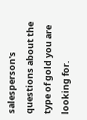salesperson's questions about the type of gold you are looking for.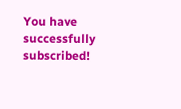You have successfully subscribed!